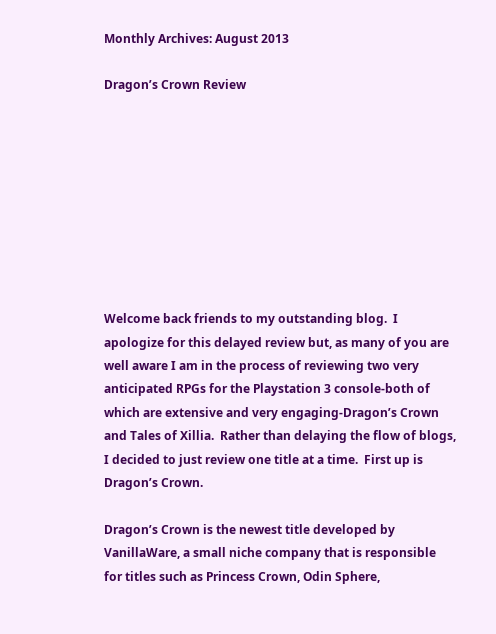Monthly Archives: August 2013

Dragon’s Crown Review









Welcome back friends to my outstanding blog.  I apologize for this delayed review but, as many of you are well aware I am in the process of reviewing two very anticipated RPGs for the Playstation 3 console-both of which are extensive and very engaging-Dragon’s Crown and Tales of Xillia.  Rather than delaying the flow of blogs, I decided to just review one title at a time.  First up is Dragon’s Crown.

Dragon’s Crown is the newest title developed by VanillaWare, a small niche company that is responsible for titles such as Princess Crown, Odin Sphere,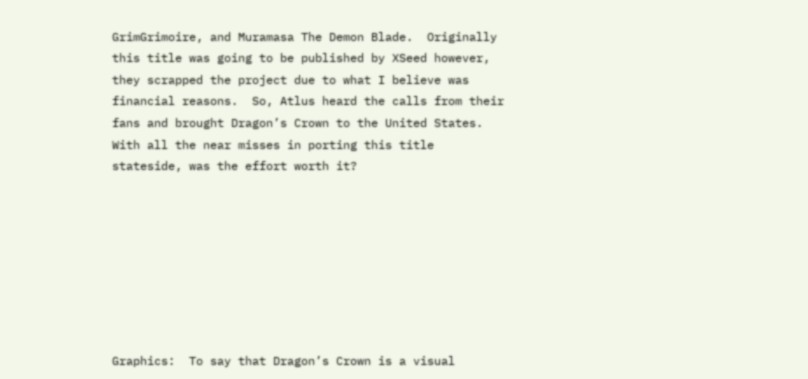GrimGrimoire, and Muramasa The Demon Blade.  Originally this title was going to be published by XSeed however, they scrapped the project due to what I believe was financial reasons.  So, Atlus heard the calls from their fans and brought Dragon’s Crown to the United States.  With all the near misses in porting this title stateside, was the effort worth it?








Graphics:  To say that Dragon’s Crown is a visual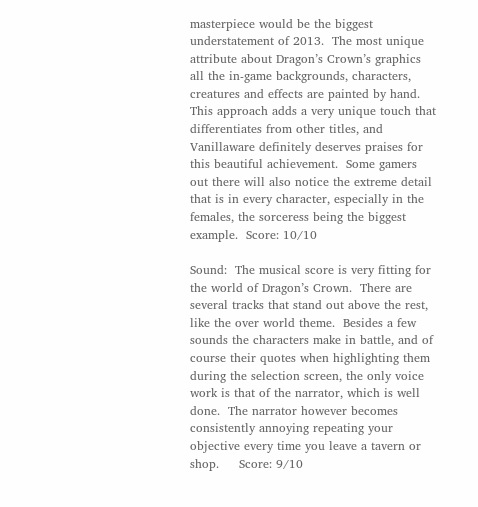masterpiece would be the biggest understatement of 2013.  The most unique attribute about Dragon’s Crown’s graphics all the in-game backgrounds, characters, creatures and effects are painted by hand.  This approach adds a very unique touch that differentiates from other titles, and Vanillaware definitely deserves praises for this beautiful achievement.  Some gamers out there will also notice the extreme detail that is in every character, especially in the females, the sorceress being the biggest example.  Score: 10/10

Sound:  The musical score is very fitting for the world of Dragon’s Crown.  There are several tracks that stand out above the rest,  like the over world theme.  Besides a few sounds the characters make in battle, and of course their quotes when highlighting them during the selection screen, the only voice work is that of the narrator, which is well done.  The narrator however becomes consistently annoying repeating your objective every time you leave a tavern or shop.     Score: 9/10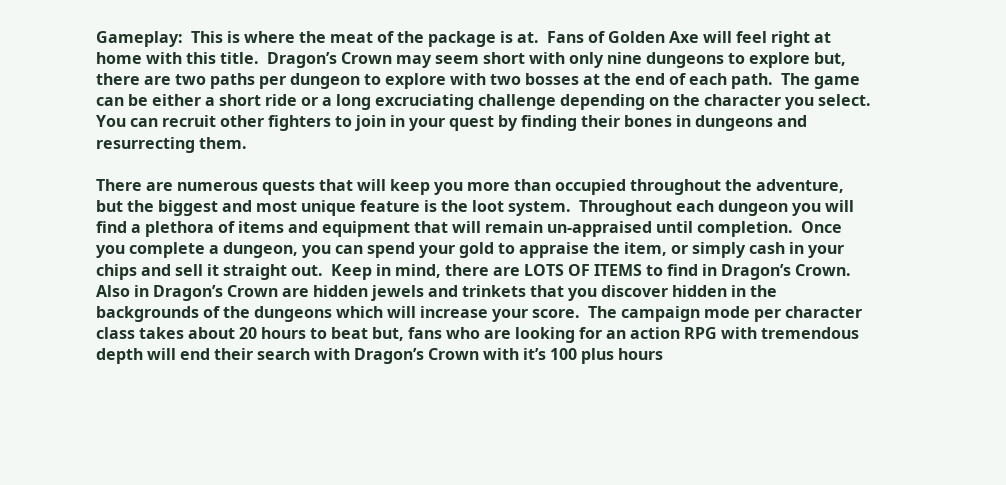Gameplay:  This is where the meat of the package is at.  Fans of Golden Axe will feel right at home with this title.  Dragon’s Crown may seem short with only nine dungeons to explore but, there are two paths per dungeon to explore with two bosses at the end of each path.  The game can be either a short ride or a long excruciating challenge depending on the character you select.  You can recruit other fighters to join in your quest by finding their bones in dungeons and resurrecting them.

There are numerous quests that will keep you more than occupied throughout the adventure,  but the biggest and most unique feature is the loot system.  Throughout each dungeon you will find a plethora of items and equipment that will remain un-appraised until completion.  Once you complete a dungeon, you can spend your gold to appraise the item, or simply cash in your chips and sell it straight out.  Keep in mind, there are LOTS OF ITEMS to find in Dragon’s Crown.  Also in Dragon’s Crown are hidden jewels and trinkets that you discover hidden in the backgrounds of the dungeons which will increase your score.  The campaign mode per character class takes about 20 hours to beat but, fans who are looking for an action RPG with tremendous depth will end their search with Dragon’s Crown with it’s 100 plus hours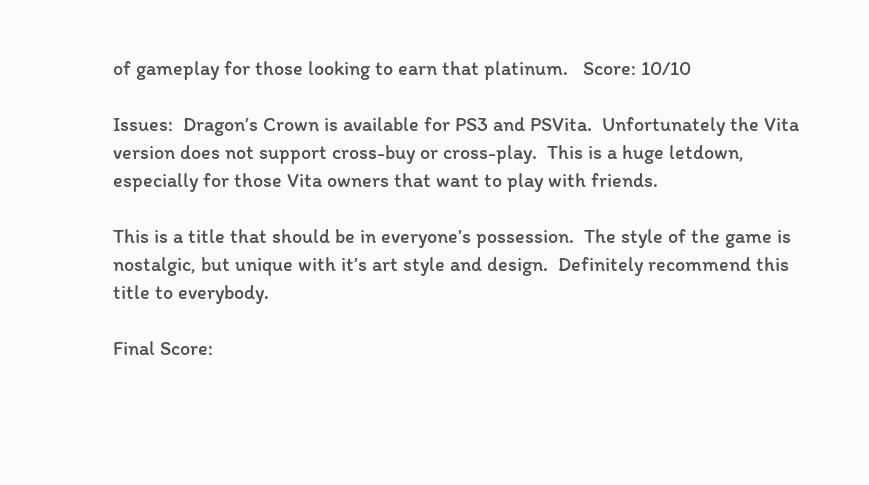of gameplay for those looking to earn that platinum.   Score: 10/10

Issues:  Dragon’s Crown is available for PS3 and PSVita.  Unfortunately the Vita version does not support cross-buy or cross-play.  This is a huge letdown, especially for those Vita owners that want to play with friends.

This is a title that should be in everyone’s possession.  The style of the game is nostalgic, but unique with it’s art style and design.  Definitely recommend this title to everybody.

Final Score: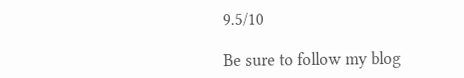9.5/10

Be sure to follow my blog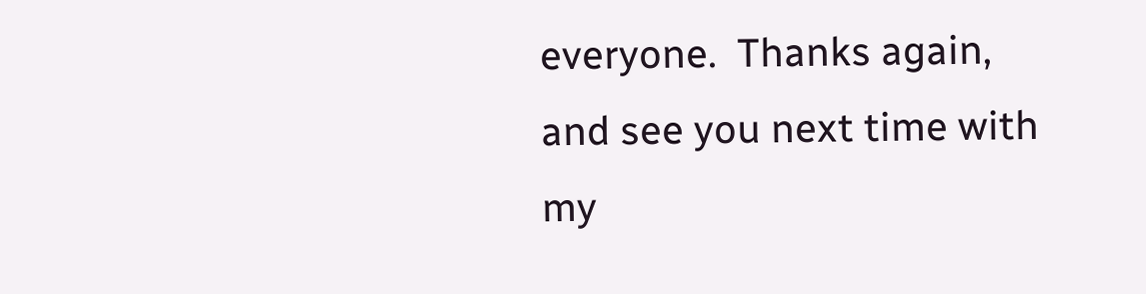everyone.  Thanks again, and see you next time with my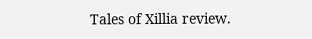Tales of Xillia review.